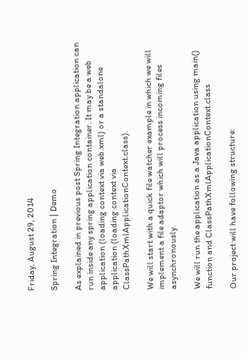Friday, August 29, 2014

Spring Integration | Demo

As explained in previous post Spring Integration application can run inside any spring application container. It may be a web application (loading context via web.xml) or a standalone application (loading context via ClassPathXmlApplicationContext.class).

We will start with a quick file watcher example in which we will implement a file adaptor which will process incoming files asynchronously.

We will run the application as a Java application using main() function and ClassPathXmlApplicationContext.class

Our project will have following structure: